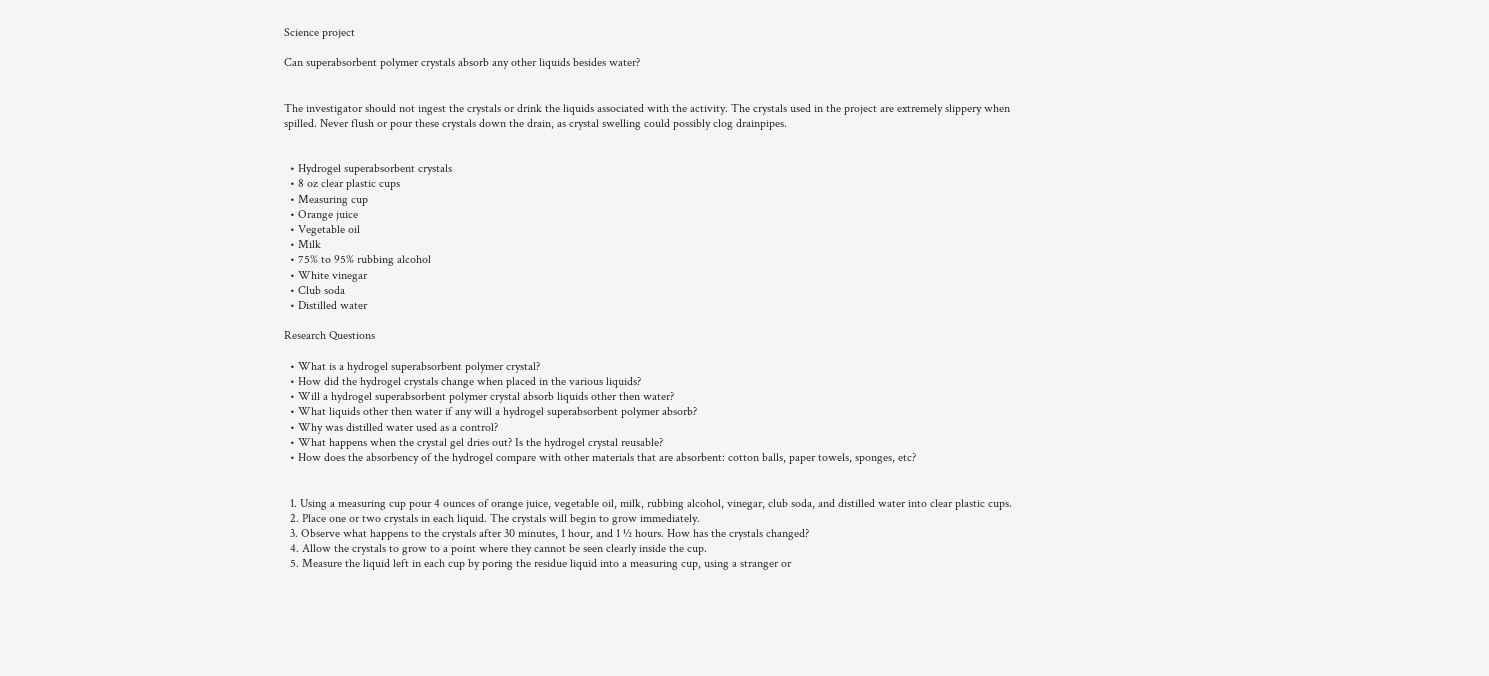Science project

Can superabsorbent polymer crystals absorb any other liquids besides water?


The investigator should not ingest the crystals or drink the liquids associated with the activity. The crystals used in the project are extremely slippery when spilled. Never flush or pour these crystals down the drain, as crystal swelling could possibly clog drainpipes.


  • Hydrogel superabsorbent crystals
  • 8 oz clear plastic cups
  • Measuring cup
  • Orange juice
  • Vegetable oil
  • Milk
  • 75% to 95% rubbing alcohol
  • White vinegar
  • Club soda
  • Distilled water

Research Questions

  • What is a hydrogel superabsorbent polymer crystal?
  • How did the hydrogel crystals change when placed in the various liquids?
  • Will a hydrogel superabsorbent polymer crystal absorb liquids other then water?
  • What liquids other then water if any will a hydrogel superabsorbent polymer absorb?
  • Why was distilled water used as a control?
  • What happens when the crystal gel dries out? Is the hydrogel crystal reusable?
  • How does the absorbency of the hydrogel compare with other materials that are absorbent: cotton balls, paper towels, sponges, etc?


  1. Using a measuring cup pour 4 ounces of orange juice, vegetable oil, milk, rubbing alcohol, vinegar, club soda, and distilled water into clear plastic cups.
  2. Place one or two crystals in each liquid. The crystals will begin to grow immediately.
  3. Observe what happens to the crystals after 30 minutes, 1 hour, and 1 ½ hours. How has the crystals changed?
  4. Allow the crystals to grow to a point where they cannot be seen clearly inside the cup.
  5. Measure the liquid left in each cup by poring the residue liquid into a measuring cup, using a stranger or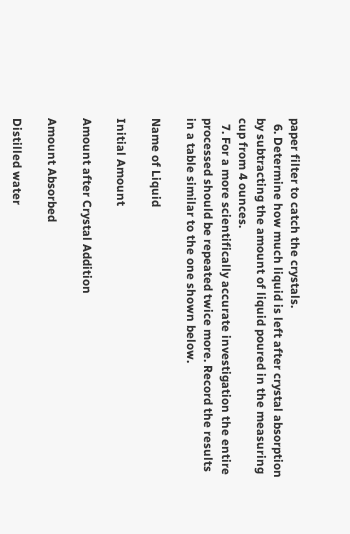paper filter to catch the crystals.
  6. Determine how much liquid is left after crystal absorption by subtracting the amount of liquid poured in the measuring cup from 4 ounces.
  7. For a more scientifically accurate investigation the entire processed should be repeated twice more. Record the results in a table similar to the one shown below.

Name of Liquid

Initial Amount

Amount after Crystal Addition

Amount Absorbed

Distilled water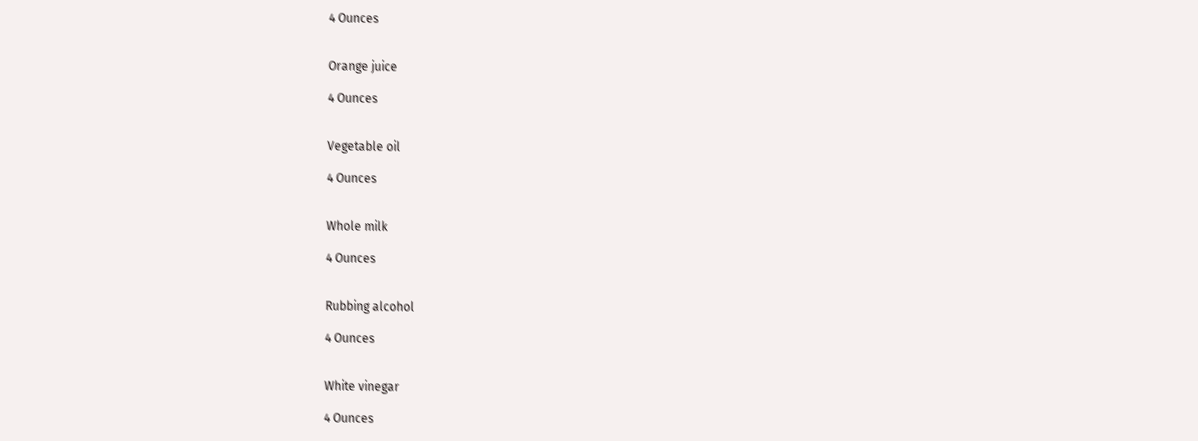4 Ounces


Orange juice

4 Ounces


Vegetable oil

4 Ounces


Whole milk

4 Ounces


Rubbing alcohol

4 Ounces


White vinegar

4 Ounces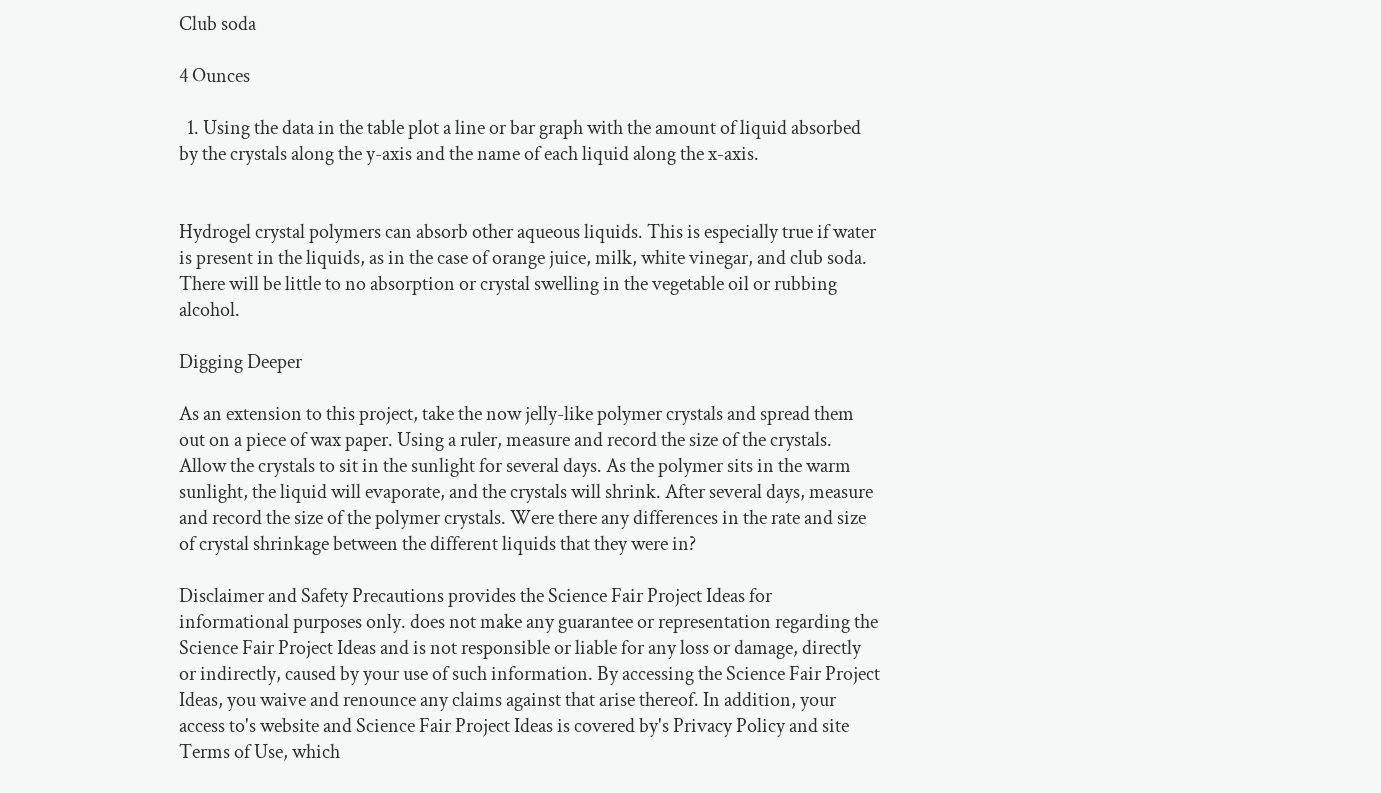Club soda

4 Ounces

  1. Using the data in the table plot a line or bar graph with the amount of liquid absorbed by the crystals along the y-axis and the name of each liquid along the x-axis.


Hydrogel crystal polymers can absorb other aqueous liquids. This is especially true if water is present in the liquids, as in the case of orange juice, milk, white vinegar, and club soda. There will be little to no absorption or crystal swelling in the vegetable oil or rubbing alcohol.

Digging Deeper

As an extension to this project, take the now jelly-like polymer crystals and spread them out on a piece of wax paper. Using a ruler, measure and record the size of the crystals. Allow the crystals to sit in the sunlight for several days. As the polymer sits in the warm sunlight, the liquid will evaporate, and the crystals will shrink. After several days, measure and record the size of the polymer crystals. Were there any differences in the rate and size of crystal shrinkage between the different liquids that they were in?

Disclaimer and Safety Precautions provides the Science Fair Project Ideas for informational purposes only. does not make any guarantee or representation regarding the Science Fair Project Ideas and is not responsible or liable for any loss or damage, directly or indirectly, caused by your use of such information. By accessing the Science Fair Project Ideas, you waive and renounce any claims against that arise thereof. In addition, your access to's website and Science Fair Project Ideas is covered by's Privacy Policy and site Terms of Use, which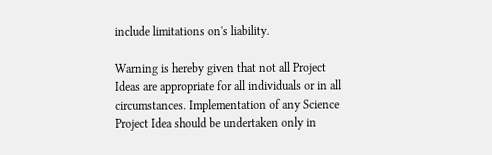include limitations on's liability.

Warning is hereby given that not all Project Ideas are appropriate for all individuals or in all circumstances. Implementation of any Science Project Idea should be undertaken only in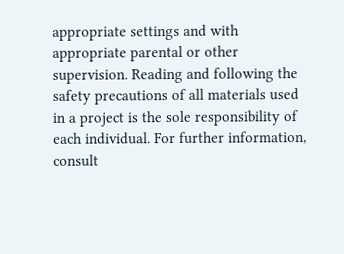appropriate settings and with appropriate parental or other supervision. Reading and following the safety precautions of all materials used in a project is the sole responsibility of each individual. For further information, consult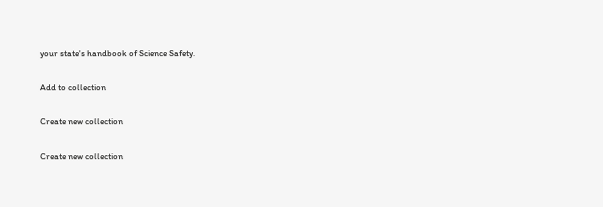your state's handbook of Science Safety.

Add to collection

Create new collection

Create new collection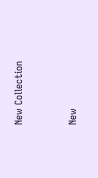New Collection


New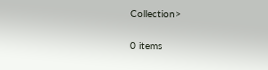Collection>

0 items